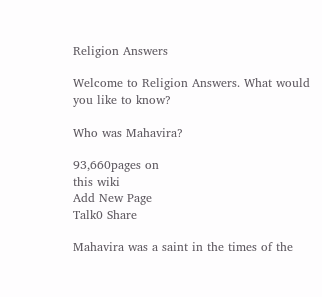Religion Answers

Welcome to Religion Answers. What would you like to know?

Who was Mahavira?

93,660pages on
this wiki
Add New Page
Talk0 Share

Mahavira was a saint in the times of the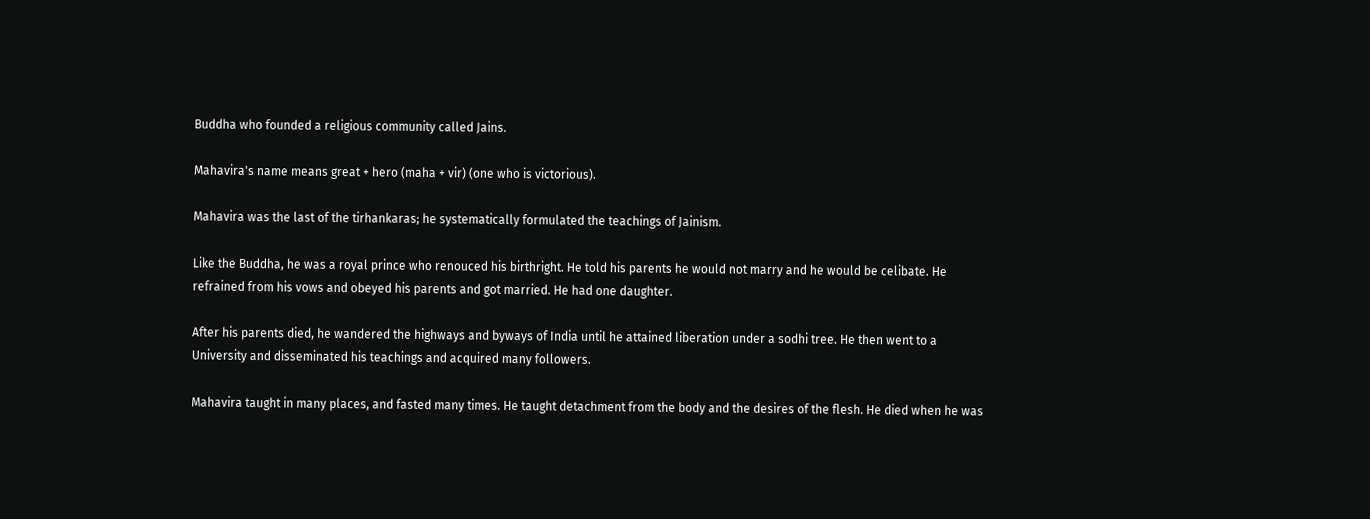Buddha who founded a religious community called Jains.

Mahavira's name means great + hero (maha + vir) (one who is victorious).

Mahavira was the last of the tirhankaras; he systematically formulated the teachings of Jainism.

Like the Buddha, he was a royal prince who renouced his birthright. He told his parents he would not marry and he would be celibate. He refrained from his vows and obeyed his parents and got married. He had one daughter.

After his parents died, he wandered the highways and byways of India until he attained liberation under a sodhi tree. He then went to a University and disseminated his teachings and acquired many followers.

Mahavira taught in many places, and fasted many times. He taught detachment from the body and the desires of the flesh. He died when he was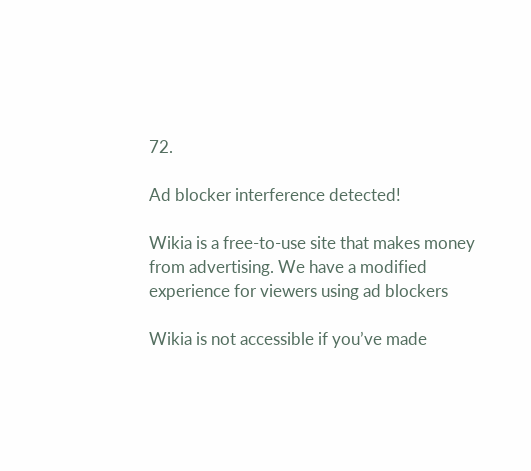72.

Ad blocker interference detected!

Wikia is a free-to-use site that makes money from advertising. We have a modified experience for viewers using ad blockers

Wikia is not accessible if you’ve made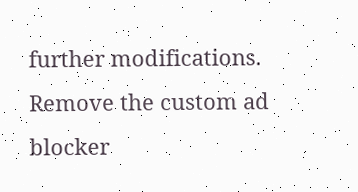further modifications. Remove the custom ad blocker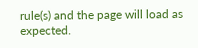rule(s) and the page will load as expected.